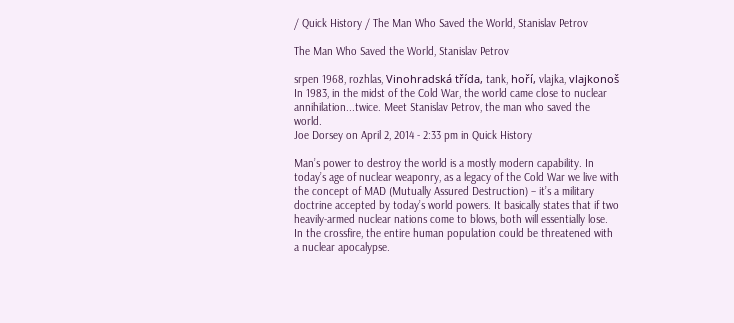/ Quick History / The Man Who Saved the World, Stanislav Petrov

The Man Who Saved the World, Stanislav Petrov

srpen 1968, rozhlas, Vinohradská třída, tank, hoří, vlajka, vlajkonoš
In 1983, in the midst of the Cold War, the world came close to nuclear annihilation...twice. Meet Stanislav Petrov, the man who saved the world.
Joe Dorsey on April 2, 2014 - 2:33 pm in Quick History

Man’s power to destroy the world is a mostly modern capability. In today’s age of nuclear weaponry, as a legacy of the Cold War we live with the concept of MAD (Mutually Assured Destruction) – it’s a military doctrine accepted by today’s world powers. It basically states that if two heavily-armed nuclear nations come to blows, both will essentially lose. In the crossfire, the entire human population could be threatened with a nuclear apocalypse.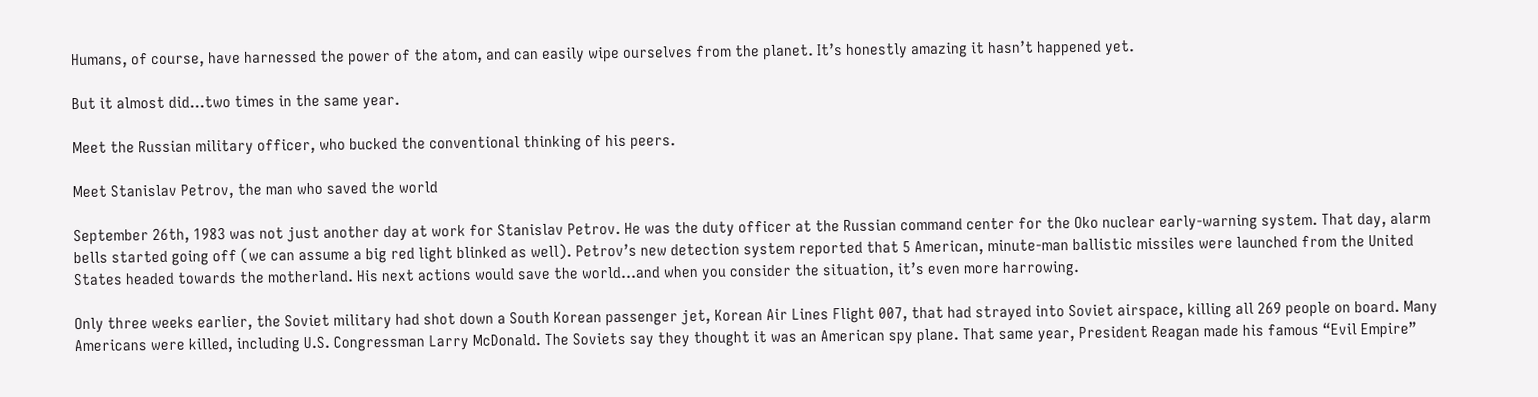Humans, of course, have harnessed the power of the atom, and can easily wipe ourselves from the planet. It’s honestly amazing it hasn’t happened yet.

But it almost did…two times in the same year.

Meet the Russian military officer, who bucked the conventional thinking of his peers.

Meet Stanislav Petrov, the man who saved the world

September 26th, 1983 was not just another day at work for Stanislav Petrov. He was the duty officer at the Russian command center for the Oko nuclear early-warning system. That day, alarm bells started going off (we can assume a big red light blinked as well). Petrov’s new detection system reported that 5 American, minute-man ballistic missiles were launched from the United States headed towards the motherland. His next actions would save the world…and when you consider the situation, it’s even more harrowing.

Only three weeks earlier, the Soviet military had shot down a South Korean passenger jet, Korean Air Lines Flight 007, that had strayed into Soviet airspace, killing all 269 people on board. Many Americans were killed, including U.S. Congressman Larry McDonald. The Soviets say they thought it was an American spy plane. That same year, President Reagan made his famous “Evil Empire”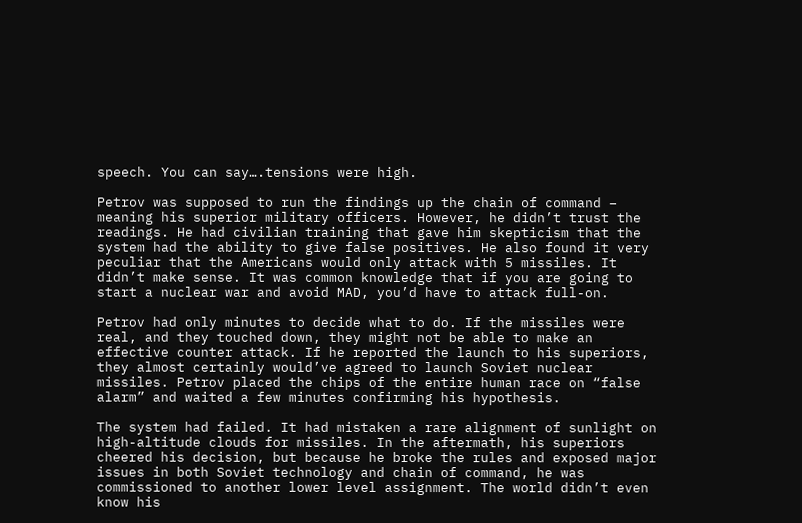speech. You can say….tensions were high.

Petrov was supposed to run the findings up the chain of command – meaning his superior military officers. However, he didn’t trust the readings. He had civilian training that gave him skepticism that the system had the ability to give false positives. He also found it very peculiar that the Americans would only attack with 5 missiles. It didn’t make sense. It was common knowledge that if you are going to start a nuclear war and avoid MAD, you’d have to attack full-on.

Petrov had only minutes to decide what to do. If the missiles were real, and they touched down, they might not be able to make an effective counter attack. If he reported the launch to his superiors, they almost certainly would’ve agreed to launch Soviet nuclear missiles. Petrov placed the chips of the entire human race on “false alarm” and waited a few minutes confirming his hypothesis.

The system had failed. It had mistaken a rare alignment of sunlight on high-altitude clouds for missiles. In the aftermath, his superiors cheered his decision, but because he broke the rules and exposed major issues in both Soviet technology and chain of command, he was commissioned to another lower level assignment. The world didn’t even know his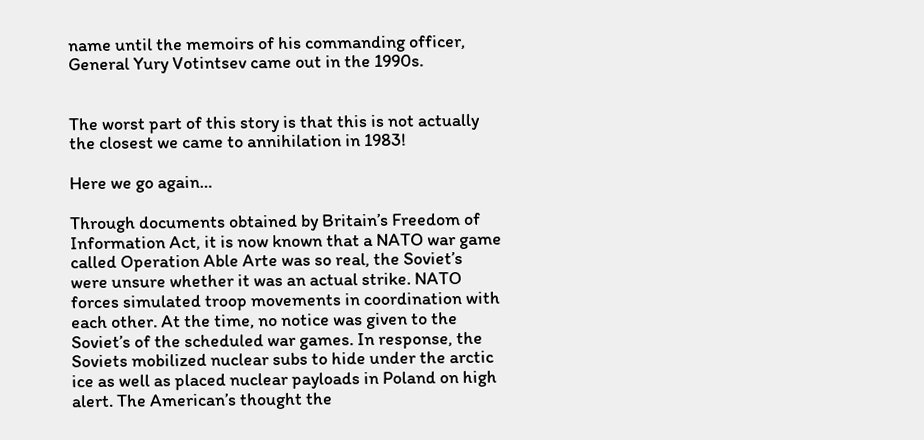name until the memoirs of his commanding officer, General Yury Votintsev came out in the 1990s.


The worst part of this story is that this is not actually the closest we came to annihilation in 1983!

Here we go again…

Through documents obtained by Britain’s Freedom of Information Act, it is now known that a NATO war game called Operation Able Arte was so real, the Soviet’s were unsure whether it was an actual strike. NATO forces simulated troop movements in coordination with each other. At the time, no notice was given to the Soviet’s of the scheduled war games. In response, the Soviets mobilized nuclear subs to hide under the arctic ice as well as placed nuclear payloads in Poland on high alert. The American’s thought the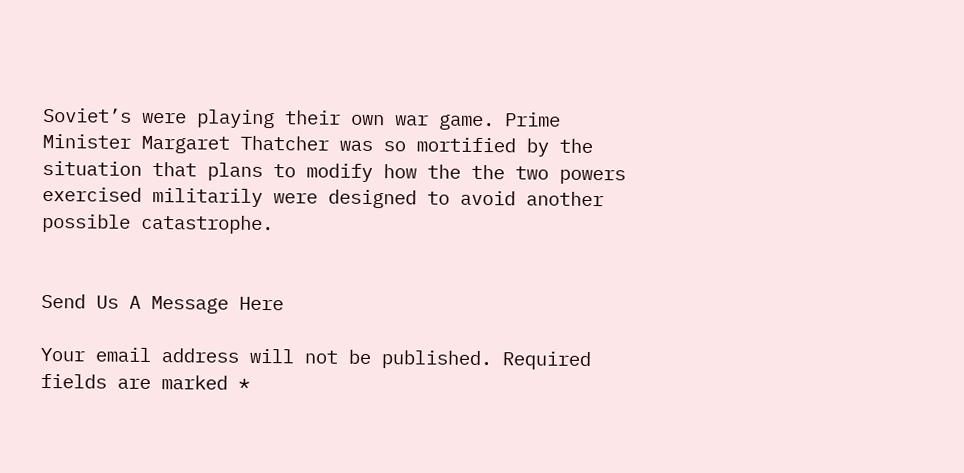Soviet’s were playing their own war game. Prime Minister Margaret Thatcher was so mortified by the situation that plans to modify how the the two powers exercised militarily were designed to avoid another possible catastrophe.


Send Us A Message Here

Your email address will not be published. Required fields are marked *